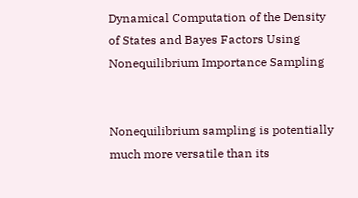Dynamical Computation of the Density of States and Bayes Factors Using Nonequilibrium Importance Sampling


Nonequilibrium sampling is potentially much more versatile than its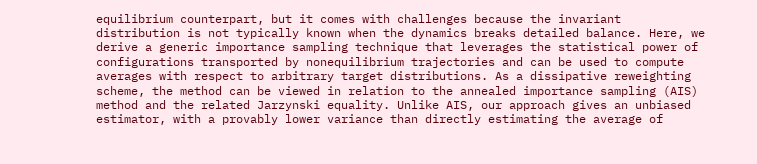equilibrium counterpart, but it comes with challenges because the invariant distribution is not typically known when the dynamics breaks detailed balance. Here, we derive a generic importance sampling technique that leverages the statistical power of configurations transported by nonequilibrium trajectories and can be used to compute averages with respect to arbitrary target distributions. As a dissipative reweighting scheme, the method can be viewed in relation to the annealed importance sampling (AIS) method and the related Jarzynski equality. Unlike AIS, our approach gives an unbiased estimator, with a provably lower variance than directly estimating the average of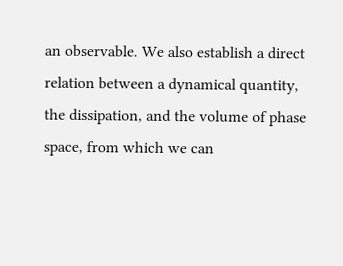an observable. We also establish a direct relation between a dynamical quantity, the dissipation, and the volume of phase space, from which we can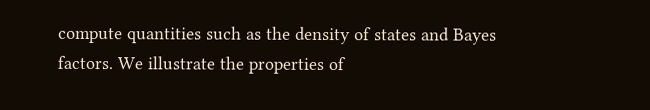compute quantities such as the density of states and Bayes factors. We illustrate the properties of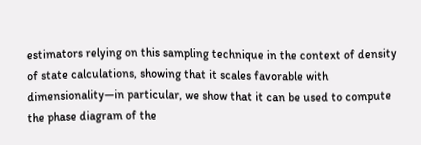estimators relying on this sampling technique in the context of density of state calculations, showing that it scales favorable with dimensionality—in particular, we show that it can be used to compute the phase diagram of the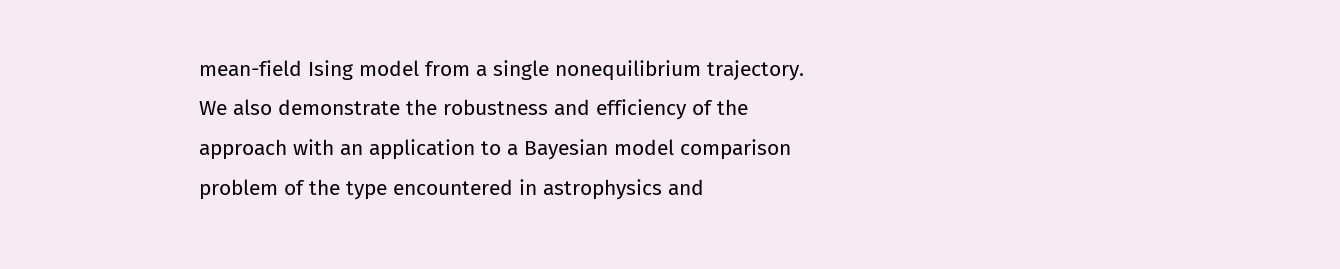mean-field Ising model from a single nonequilibrium trajectory. We also demonstrate the robustness and efficiency of the approach with an application to a Bayesian model comparison problem of the type encountered in astrophysics and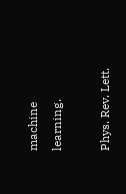machine learning.

Phys. Rev. Lett.